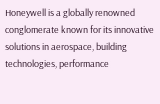Honeywell is a globally renowned conglomerate known for its innovative solutions in aerospace, building technologies, performance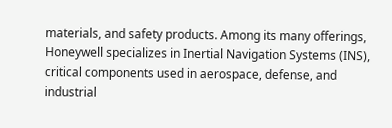materials, and safety products. Among its many offerings, Honeywell specializes in Inertial Navigation Systems (INS), critical components used in aerospace, defense, and industrial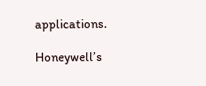applications.

Honeywell’s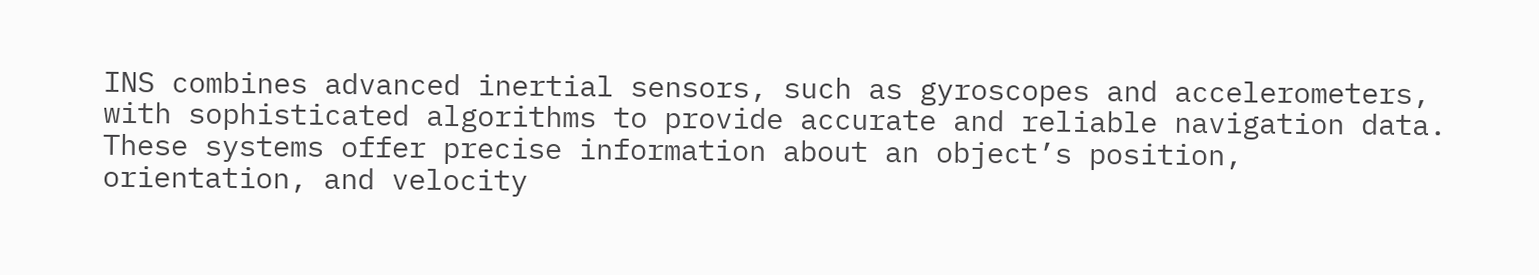INS combines advanced inertial sensors, such as gyroscopes and accelerometers, with sophisticated algorithms to provide accurate and reliable navigation data. These systems offer precise information about an object’s position, orientation, and velocity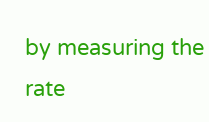by measuring the rate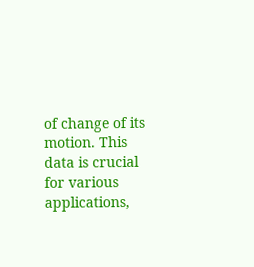of change of its motion. This data is crucial for various applications,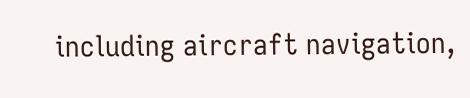including aircraft navigation,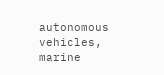autonomous vehicles, marine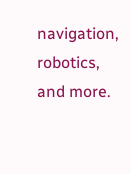navigation, robotics, and more.